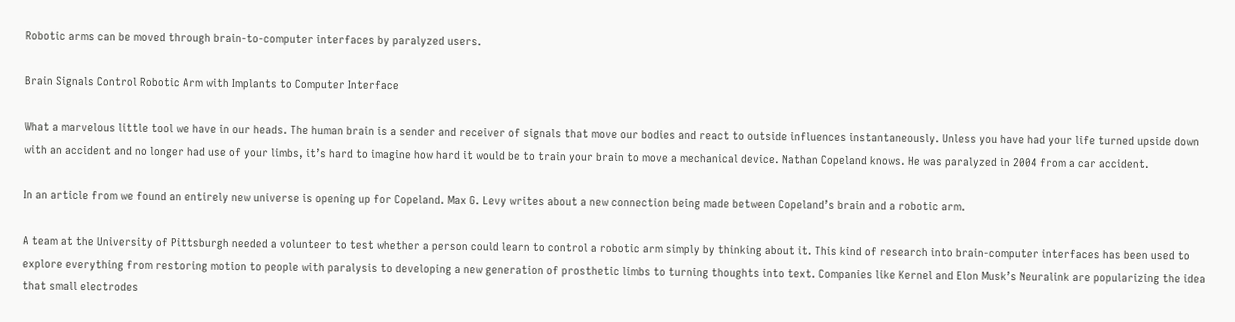Robotic arms can be moved through brain-to-computer interfaces by paralyzed users.

Brain Signals Control Robotic Arm with Implants to Computer Interface

What a marvelous little tool we have in our heads. The human brain is a sender and receiver of signals that move our bodies and react to outside influences instantaneously. Unless you have had your life turned upside down with an accident and no longer had use of your limbs, it’s hard to imagine how hard it would be to train your brain to move a mechanical device. Nathan Copeland knows. He was paralyzed in 2004 from a car accident.

In an article from we found an entirely new universe is opening up for Copeland. Max G. Levy writes about a new connection being made between Copeland’s brain and a robotic arm.

A team at the University of Pittsburgh needed a volunteer to test whether a person could learn to control a robotic arm simply by thinking about it. This kind of research into brain-computer interfaces has been used to explore everything from restoring motion to people with paralysis to developing a new generation of prosthetic limbs to turning thoughts into text. Companies like Kernel and Elon Musk’s Neuralink are popularizing the idea that small electrodes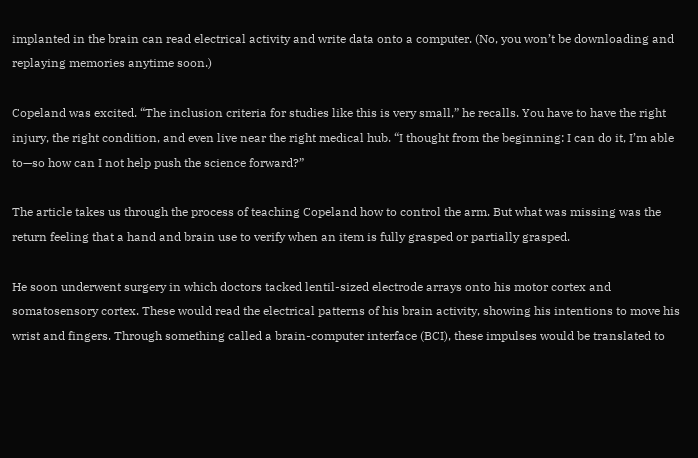implanted in the brain can read electrical activity and write data onto a computer. (No, you won’t be downloading and replaying memories anytime soon.)

Copeland was excited. “The inclusion criteria for studies like this is very small,” he recalls. You have to have the right injury, the right condition, and even live near the right medical hub. “I thought from the beginning: I can do it, I’m able to—so how can I not help push the science forward?”

The article takes us through the process of teaching Copeland how to control the arm. But what was missing was the return feeling that a hand and brain use to verify when an item is fully grasped or partially grasped.

He soon underwent surgery in which doctors tacked lentil-sized electrode arrays onto his motor cortex and somatosensory cortex. These would read the electrical patterns of his brain activity, showing his intentions to move his wrist and fingers. Through something called a brain-computer interface (BCI), these impulses would be translated to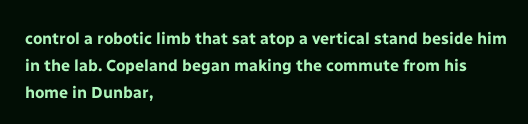control a robotic limb that sat atop a vertical stand beside him in the lab. Copeland began making the commute from his home in Dunbar,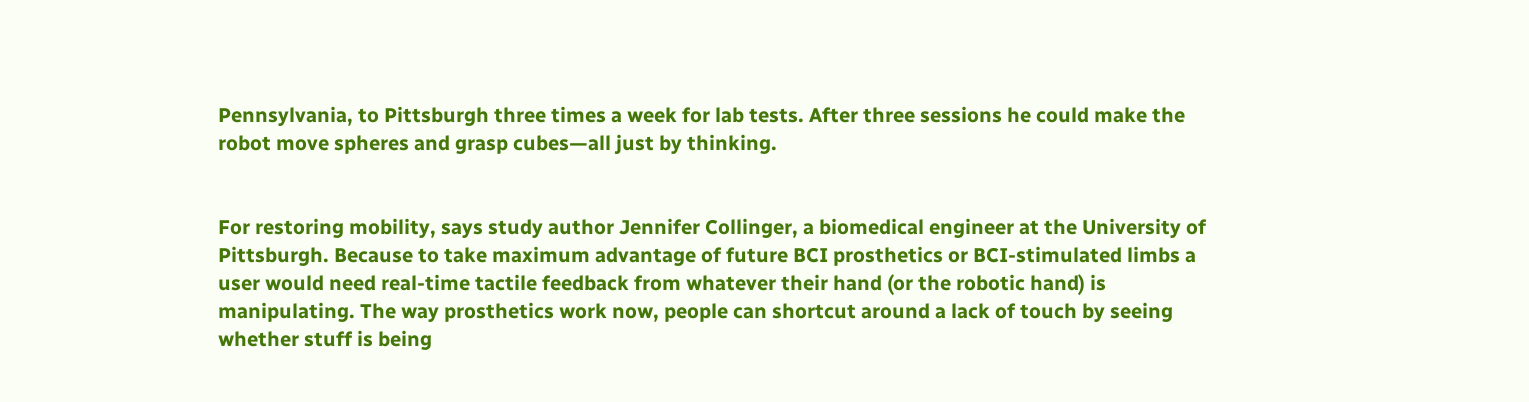Pennsylvania, to Pittsburgh three times a week for lab tests. After three sessions he could make the robot move spheres and grasp cubes—all just by thinking.


For restoring mobility, says study author Jennifer Collinger, a biomedical engineer at the University of Pittsburgh. Because to take maximum advantage of future BCI prosthetics or BCI-stimulated limbs a user would need real-time tactile feedback from whatever their hand (or the robotic hand) is manipulating. The way prosthetics work now, people can shortcut around a lack of touch by seeing whether stuff is being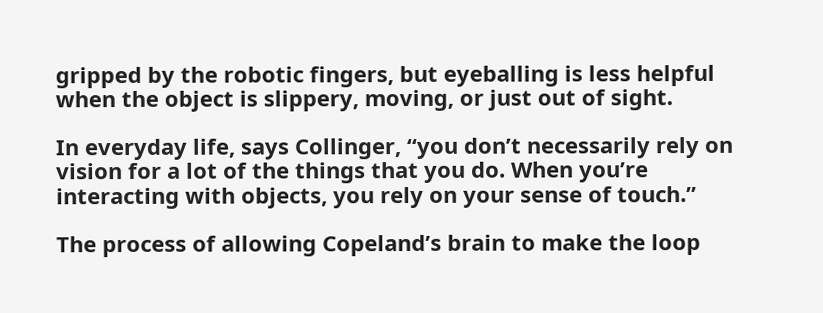gripped by the robotic fingers, but eyeballing is less helpful when the object is slippery, moving, or just out of sight.

In everyday life, says Collinger, “you don’t necessarily rely on vision for a lot of the things that you do. When you’re interacting with objects, you rely on your sense of touch.”

The process of allowing Copeland’s brain to make the loop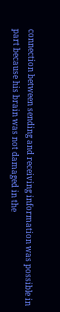connection between sending and receiving information was possible in part because his brain was not damaged in the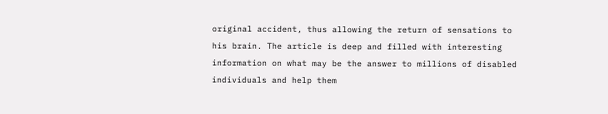original accident, thus allowing the return of sensations to his brain. The article is deep and filled with interesting information on what may be the answer to millions of disabled individuals and help them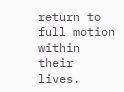return to full motion within their lives.